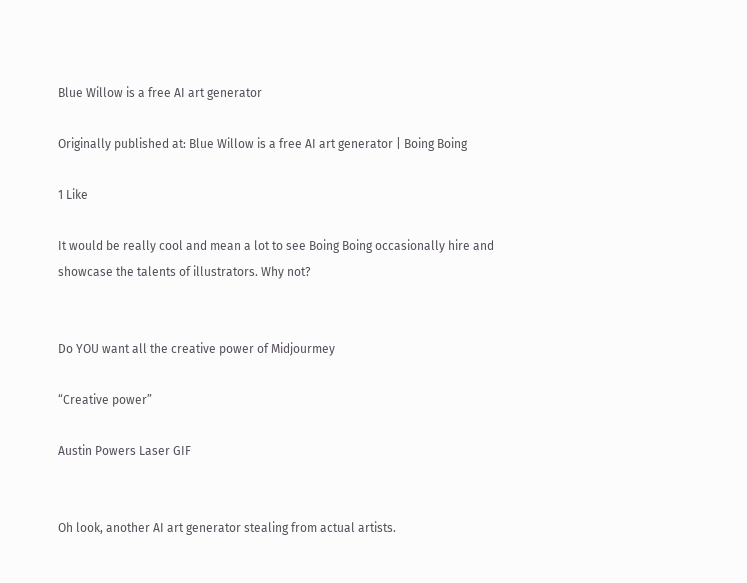Blue Willow is a free AI art generator

Originally published at: Blue Willow is a free AI art generator | Boing Boing

1 Like

It would be really cool and mean a lot to see Boing Boing occasionally hire and showcase the talents of illustrators. Why not?


Do YOU want all the creative power of Midjourmey

“Creative power”

Austin Powers Laser GIF


Oh look, another AI art generator stealing from actual artists.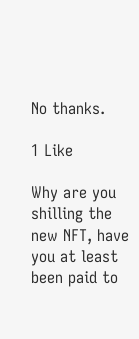No thanks.

1 Like

Why are you shilling the new NFT, have you at least been paid to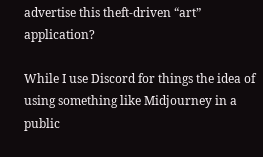advertise this theft-driven “art” application?

While I use Discord for things the idea of using something like Midjourney in a public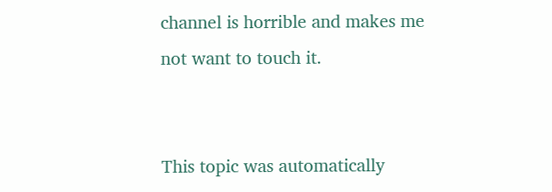channel is horrible and makes me not want to touch it.


This topic was automatically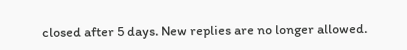closed after 5 days. New replies are no longer allowed.